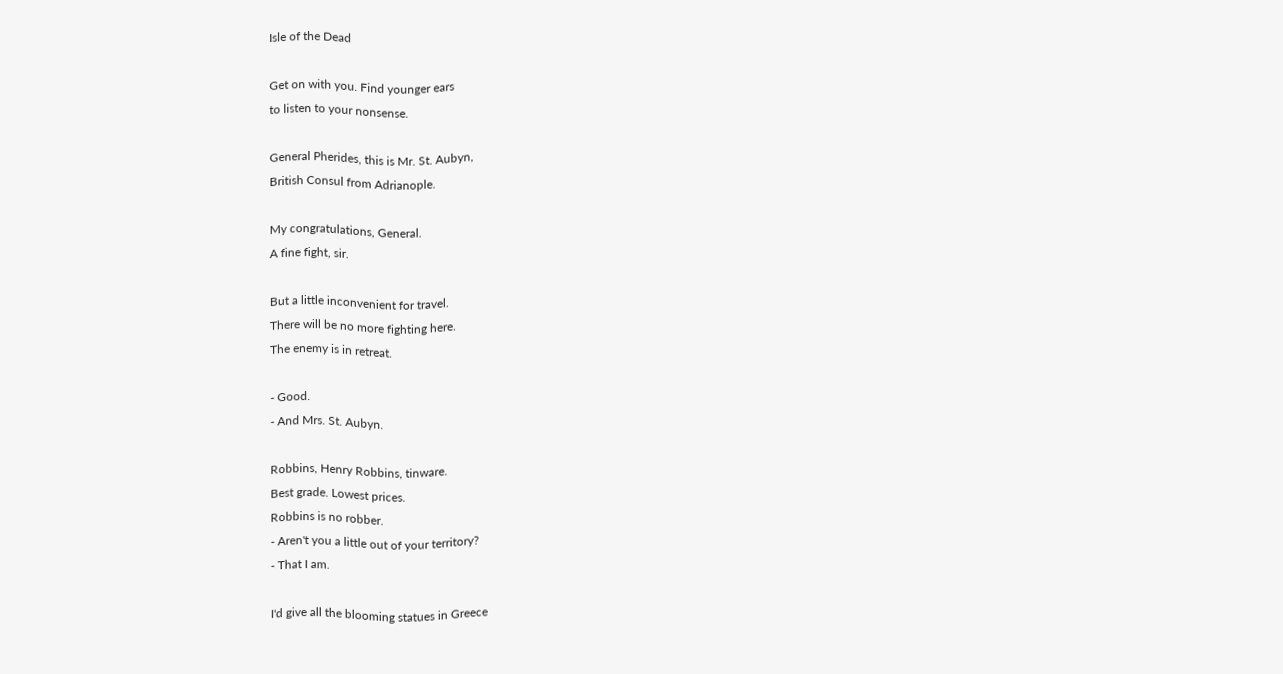Isle of the Dead

Get on with you. Find younger ears
to listen to your nonsense.

General Pherides, this is Mr. St. Aubyn,
British Consul from Adrianople.

My congratulations, General.
A fine fight, sir.

But a little inconvenient for travel.
There will be no more fighting here.
The enemy is in retreat.

- Good.
- And Mrs. St. Aubyn.

Robbins, Henry Robbins, tinware.
Best grade. Lowest prices.
Robbins is no robber.
- Aren't you a little out of your territory?
- That I am.

I'd give all the blooming statues in Greece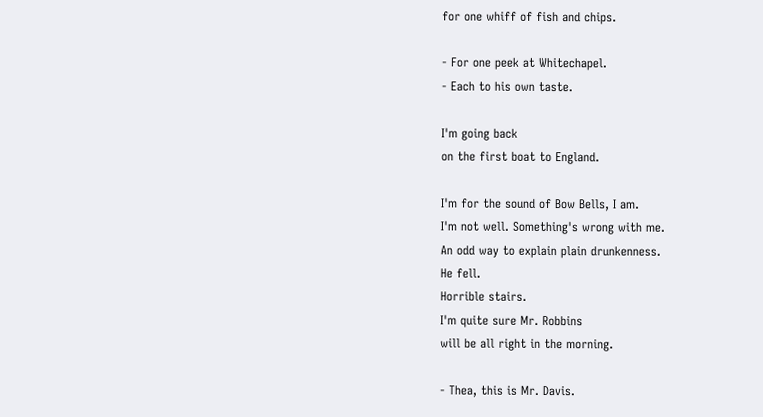for one whiff of fish and chips.

- For one peek at Whitechapel.
- Each to his own taste.

I'm going back
on the first boat to England.

I'm for the sound of Bow Bells, I am.
I'm not well. Something's wrong with me.
An odd way to explain plain drunkenness.
He fell.
Horrible stairs.
I'm quite sure Mr. Robbins
will be all right in the morning.

- Thea, this is Mr. Davis.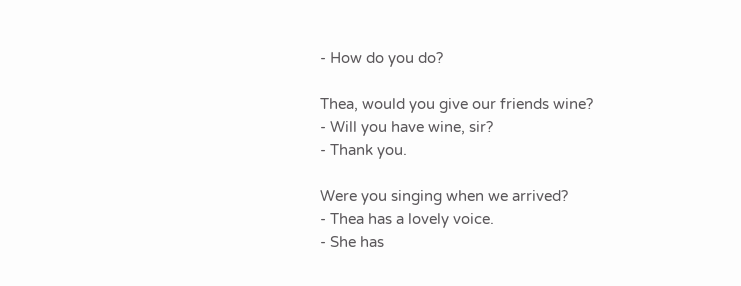- How do you do?

Thea, would you give our friends wine?
- Will you have wine, sir?
- Thank you.

Were you singing when we arrived?
- Thea has a lovely voice.
- She has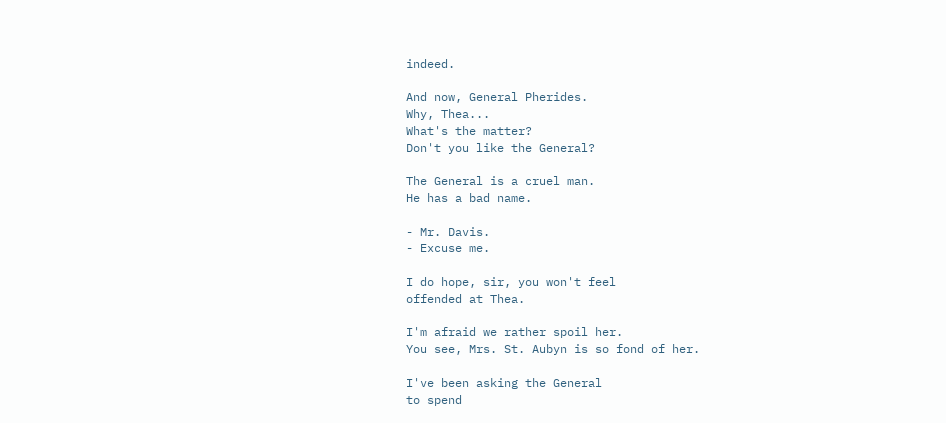indeed.

And now, General Pherides.
Why, Thea...
What's the matter?
Don't you like the General?

The General is a cruel man.
He has a bad name.

- Mr. Davis.
- Excuse me.

I do hope, sir, you won't feel
offended at Thea.

I'm afraid we rather spoil her.
You see, Mrs. St. Aubyn is so fond of her.

I've been asking the General
to spend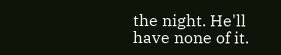the night. He'll have none of it.